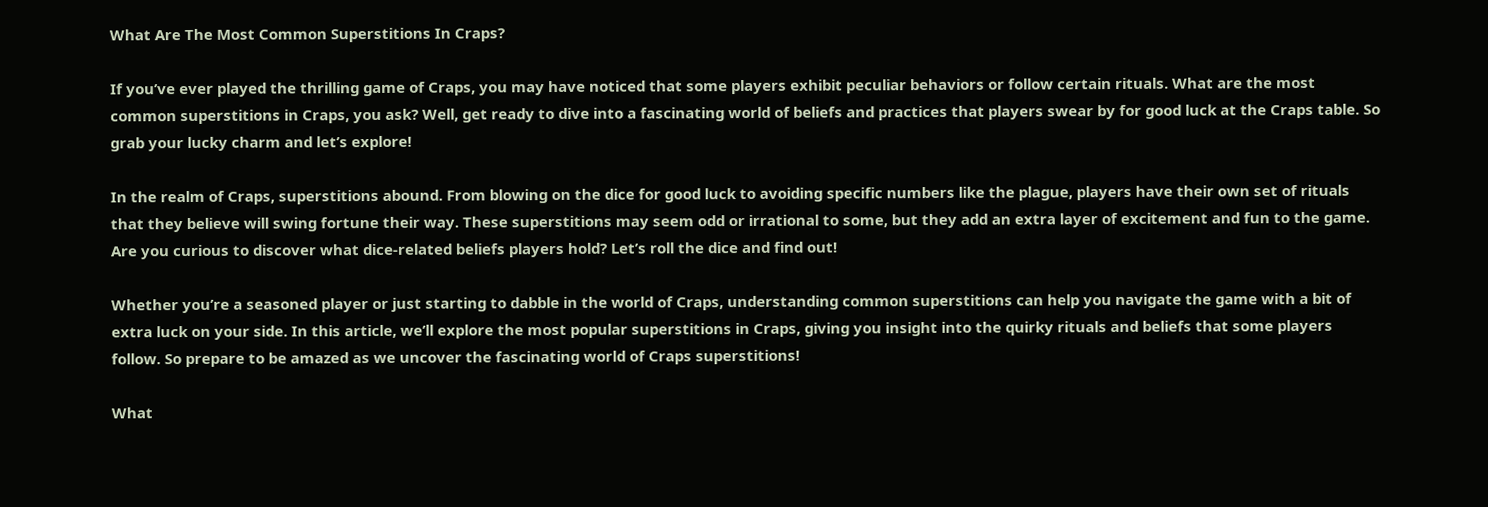What Are The Most Common Superstitions In Craps?

If you’ve ever played the thrilling game of Craps, you may have noticed that some players exhibit peculiar behaviors or follow certain rituals. What are the most common superstitions in Craps, you ask? Well, get ready to dive into a fascinating world of beliefs and practices that players swear by for good luck at the Craps table. So grab your lucky charm and let’s explore!

In the realm of Craps, superstitions abound. From blowing on the dice for good luck to avoiding specific numbers like the plague, players have their own set of rituals that they believe will swing fortune their way. These superstitions may seem odd or irrational to some, but they add an extra layer of excitement and fun to the game. Are you curious to discover what dice-related beliefs players hold? Let’s roll the dice and find out!

Whether you’re a seasoned player or just starting to dabble in the world of Craps, understanding common superstitions can help you navigate the game with a bit of extra luck on your side. In this article, we’ll explore the most popular superstitions in Craps, giving you insight into the quirky rituals and beliefs that some players follow. So prepare to be amazed as we uncover the fascinating world of Craps superstitions!

What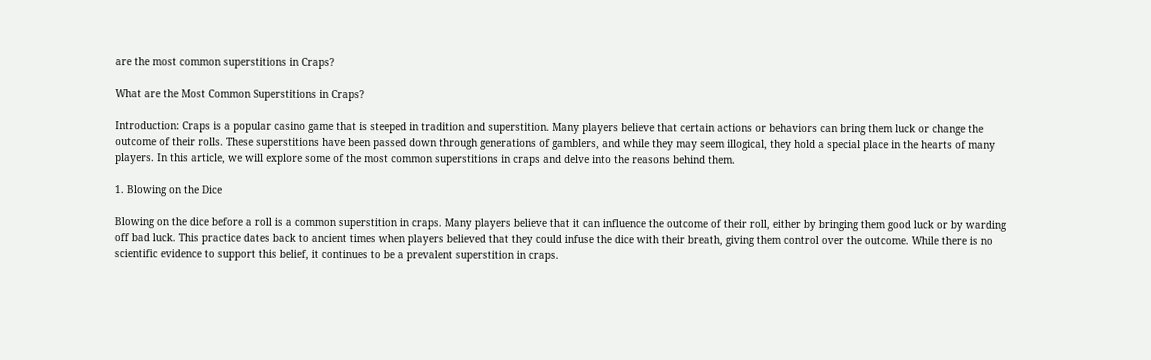are the most common superstitions in Craps?

What are the Most Common Superstitions in Craps?

Introduction: Craps is a popular casino game that is steeped in tradition and superstition. Many players believe that certain actions or behaviors can bring them luck or change the outcome of their rolls. These superstitions have been passed down through generations of gamblers, and while they may seem illogical, they hold a special place in the hearts of many players. In this article, we will explore some of the most common superstitions in craps and delve into the reasons behind them.

1. Blowing on the Dice

Blowing on the dice before a roll is a common superstition in craps. Many players believe that it can influence the outcome of their roll, either by bringing them good luck or by warding off bad luck. This practice dates back to ancient times when players believed that they could infuse the dice with their breath, giving them control over the outcome. While there is no scientific evidence to support this belief, it continues to be a prevalent superstition in craps.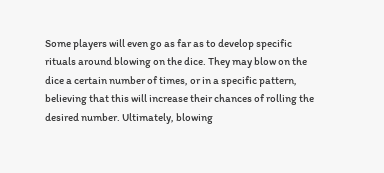Some players will even go as far as to develop specific rituals around blowing on the dice. They may blow on the dice a certain number of times, or in a specific pattern, believing that this will increase their chances of rolling the desired number. Ultimately, blowing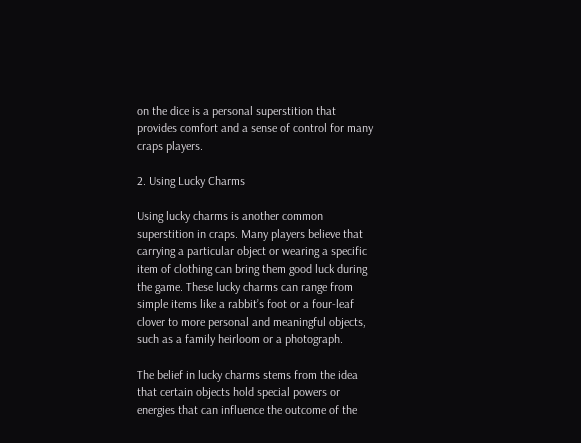on the dice is a personal superstition that provides comfort and a sense of control for many craps players.

2. Using Lucky Charms

Using lucky charms is another common superstition in craps. Many players believe that carrying a particular object or wearing a specific item of clothing can bring them good luck during the game. These lucky charms can range from simple items like a rabbit’s foot or a four-leaf clover to more personal and meaningful objects, such as a family heirloom or a photograph.

The belief in lucky charms stems from the idea that certain objects hold special powers or energies that can influence the outcome of the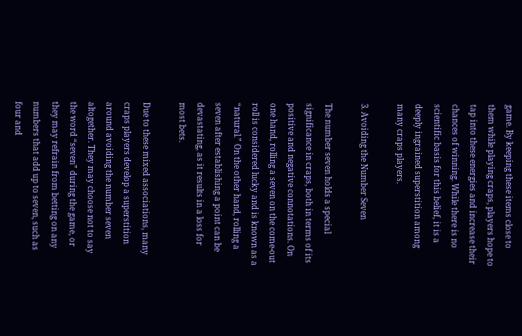game. By keeping these items close to them while playing craps, players hope to tap into these energies and increase their chances of winning. While there is no scientific basis for this belief, it is a deeply ingrained superstition among many craps players.

3. Avoiding the Number Seven

The number seven holds a special significance in craps, both in terms of its positive and negative connotations. On one hand, rolling a seven on the come-out roll is considered lucky and is known as a “natural.” On the other hand, rolling a seven after establishing a point can be devastating, as it results in a loss for most bets.

Due to these mixed associations, many craps players develop a superstition around avoiding the number seven altogether. They may choose not to say the word “seven” during the game, or they may refrain from betting on any numbers that add up to seven, such as four and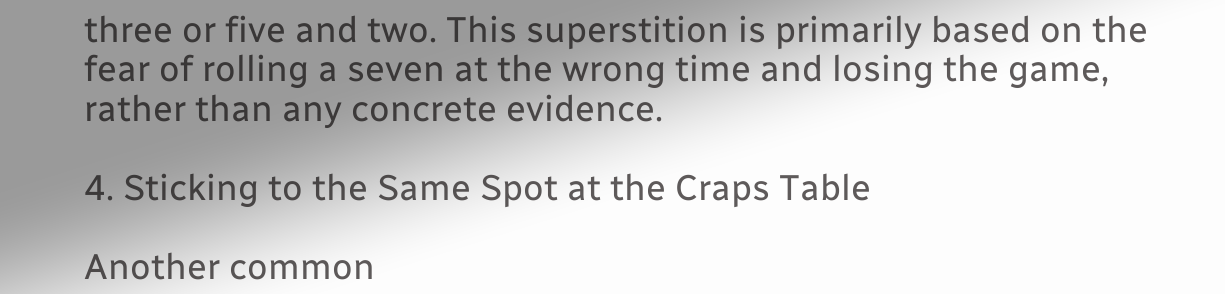three or five and two. This superstition is primarily based on the fear of rolling a seven at the wrong time and losing the game, rather than any concrete evidence.

4. Sticking to the Same Spot at the Craps Table

Another common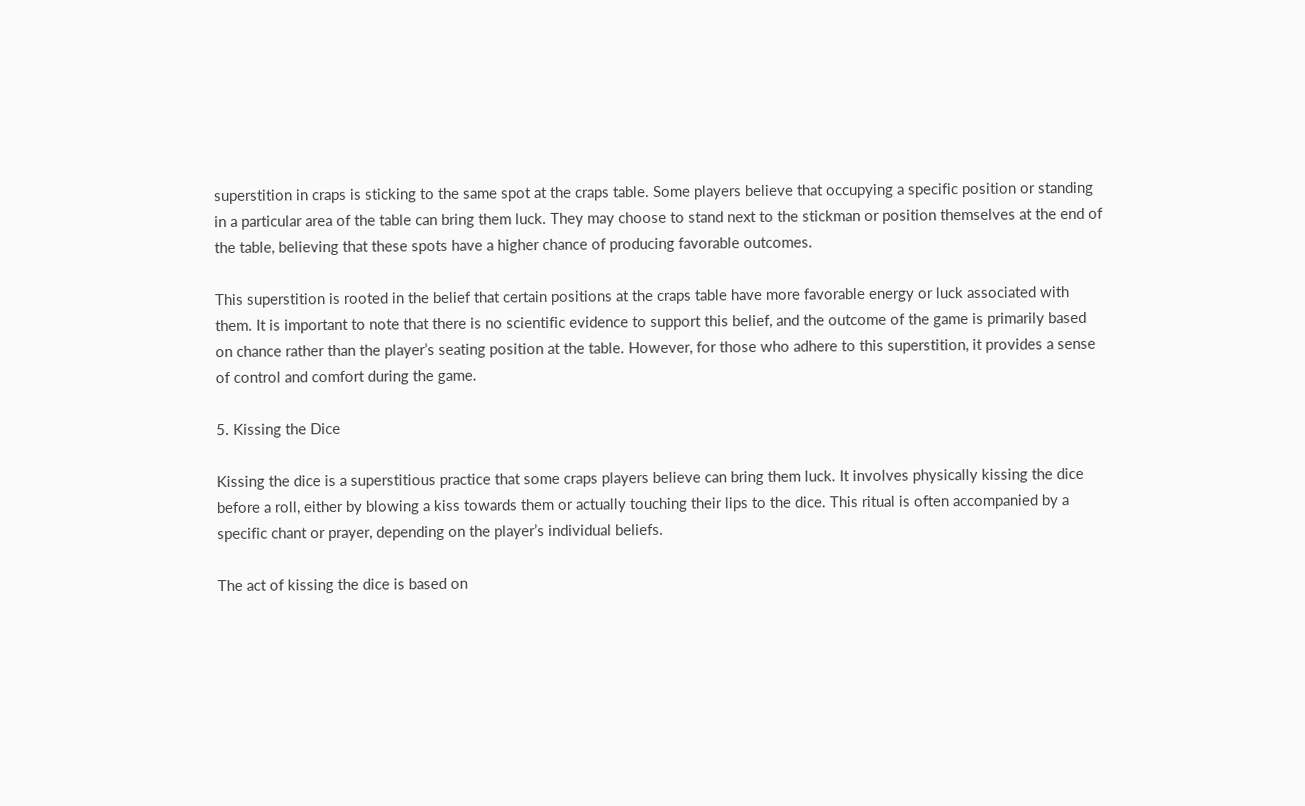superstition in craps is sticking to the same spot at the craps table. Some players believe that occupying a specific position or standing in a particular area of the table can bring them luck. They may choose to stand next to the stickman or position themselves at the end of the table, believing that these spots have a higher chance of producing favorable outcomes.

This superstition is rooted in the belief that certain positions at the craps table have more favorable energy or luck associated with them. It is important to note that there is no scientific evidence to support this belief, and the outcome of the game is primarily based on chance rather than the player’s seating position at the table. However, for those who adhere to this superstition, it provides a sense of control and comfort during the game.

5. Kissing the Dice

Kissing the dice is a superstitious practice that some craps players believe can bring them luck. It involves physically kissing the dice before a roll, either by blowing a kiss towards them or actually touching their lips to the dice. This ritual is often accompanied by a specific chant or prayer, depending on the player’s individual beliefs.

The act of kissing the dice is based on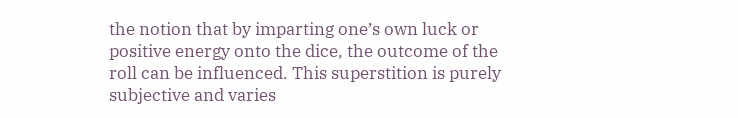the notion that by imparting one’s own luck or positive energy onto the dice, the outcome of the roll can be influenced. This superstition is purely subjective and varies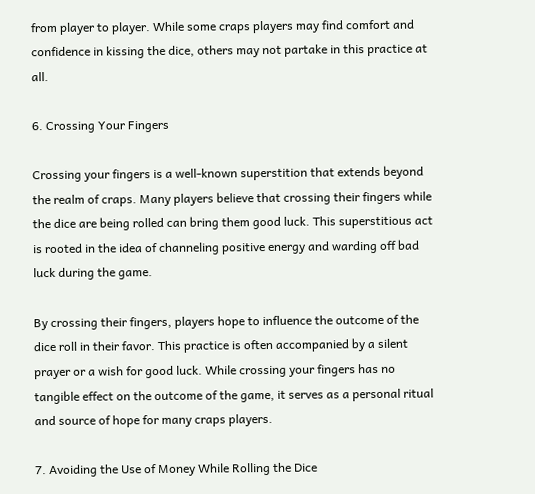from player to player. While some craps players may find comfort and confidence in kissing the dice, others may not partake in this practice at all.

6. Crossing Your Fingers

Crossing your fingers is a well-known superstition that extends beyond the realm of craps. Many players believe that crossing their fingers while the dice are being rolled can bring them good luck. This superstitious act is rooted in the idea of channeling positive energy and warding off bad luck during the game.

By crossing their fingers, players hope to influence the outcome of the dice roll in their favor. This practice is often accompanied by a silent prayer or a wish for good luck. While crossing your fingers has no tangible effect on the outcome of the game, it serves as a personal ritual and source of hope for many craps players.

7. Avoiding the Use of Money While Rolling the Dice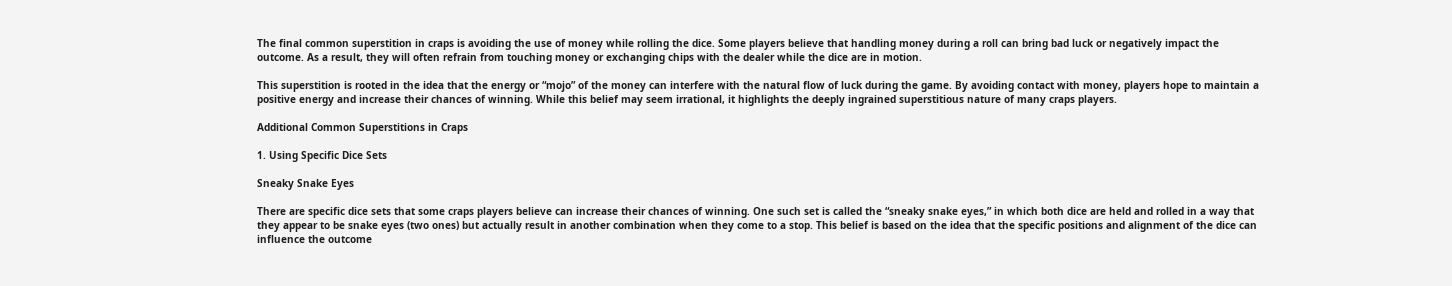The final common superstition in craps is avoiding the use of money while rolling the dice. Some players believe that handling money during a roll can bring bad luck or negatively impact the outcome. As a result, they will often refrain from touching money or exchanging chips with the dealer while the dice are in motion.

This superstition is rooted in the idea that the energy or “mojo” of the money can interfere with the natural flow of luck during the game. By avoiding contact with money, players hope to maintain a positive energy and increase their chances of winning. While this belief may seem irrational, it highlights the deeply ingrained superstitious nature of many craps players.

Additional Common Superstitions in Craps

1. Using Specific Dice Sets

Sneaky Snake Eyes

There are specific dice sets that some craps players believe can increase their chances of winning. One such set is called the “sneaky snake eyes,” in which both dice are held and rolled in a way that they appear to be snake eyes (two ones) but actually result in another combination when they come to a stop. This belief is based on the idea that the specific positions and alignment of the dice can influence the outcome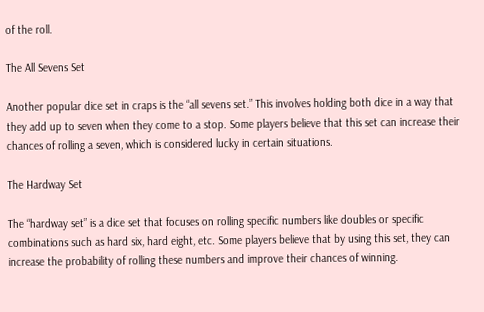of the roll.

The All Sevens Set

Another popular dice set in craps is the “all sevens set.” This involves holding both dice in a way that they add up to seven when they come to a stop. Some players believe that this set can increase their chances of rolling a seven, which is considered lucky in certain situations.

The Hardway Set

The “hardway set” is a dice set that focuses on rolling specific numbers like doubles or specific combinations such as hard six, hard eight, etc. Some players believe that by using this set, they can increase the probability of rolling these numbers and improve their chances of winning.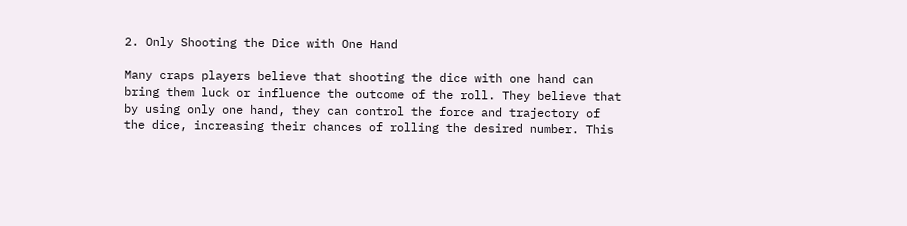2. Only Shooting the Dice with One Hand

Many craps players believe that shooting the dice with one hand can bring them luck or influence the outcome of the roll. They believe that by using only one hand, they can control the force and trajectory of the dice, increasing their chances of rolling the desired number. This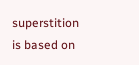superstition is based on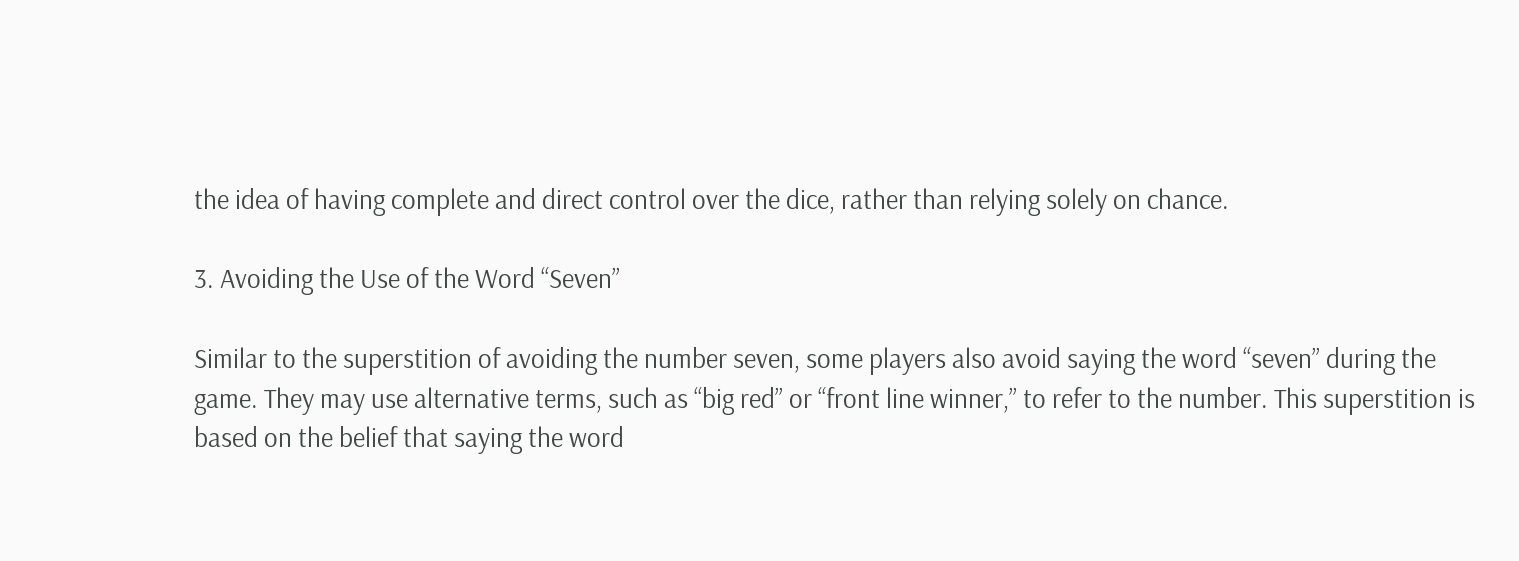the idea of having complete and direct control over the dice, rather than relying solely on chance.

3. Avoiding the Use of the Word “Seven”

Similar to the superstition of avoiding the number seven, some players also avoid saying the word “seven” during the game. They may use alternative terms, such as “big red” or “front line winner,” to refer to the number. This superstition is based on the belief that saying the word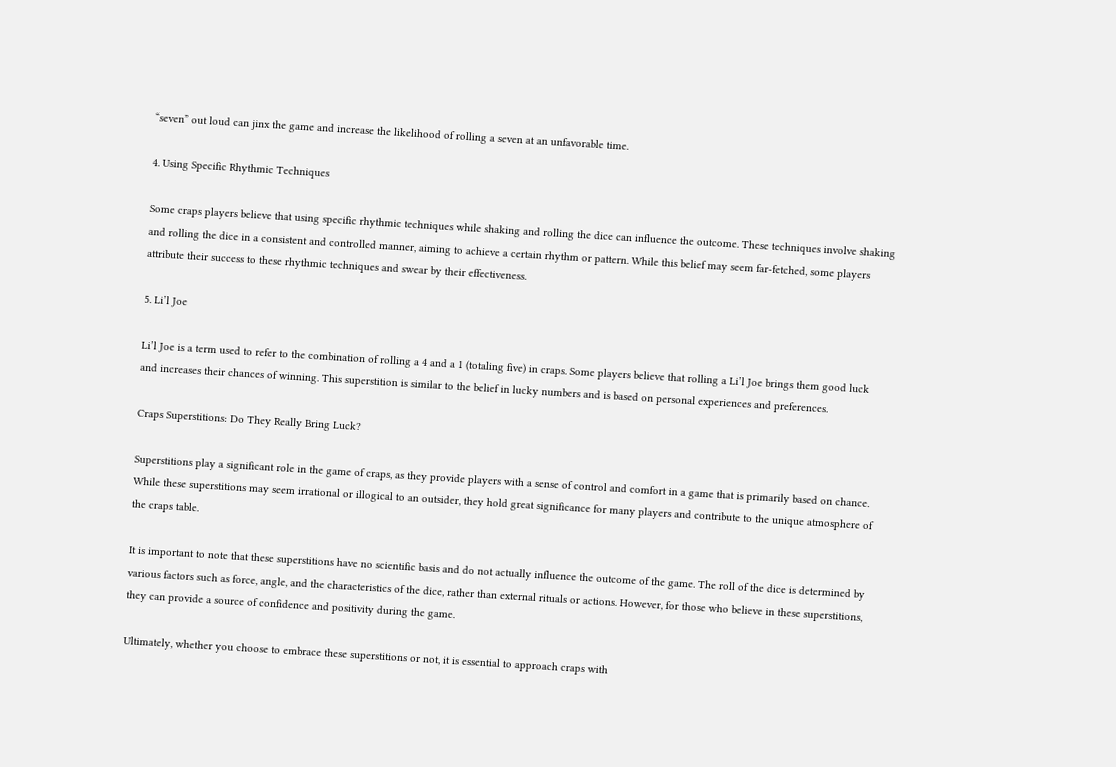“seven” out loud can jinx the game and increase the likelihood of rolling a seven at an unfavorable time.

4. Using Specific Rhythmic Techniques

Some craps players believe that using specific rhythmic techniques while shaking and rolling the dice can influence the outcome. These techniques involve shaking and rolling the dice in a consistent and controlled manner, aiming to achieve a certain rhythm or pattern. While this belief may seem far-fetched, some players attribute their success to these rhythmic techniques and swear by their effectiveness.

5. Li’l Joe

Li’l Joe is a term used to refer to the combination of rolling a 4 and a 1 (totaling five) in craps. Some players believe that rolling a Li’l Joe brings them good luck and increases their chances of winning. This superstition is similar to the belief in lucky numbers and is based on personal experiences and preferences.

Craps Superstitions: Do They Really Bring Luck?

Superstitions play a significant role in the game of craps, as they provide players with a sense of control and comfort in a game that is primarily based on chance. While these superstitions may seem irrational or illogical to an outsider, they hold great significance for many players and contribute to the unique atmosphere of the craps table.

It is important to note that these superstitions have no scientific basis and do not actually influence the outcome of the game. The roll of the dice is determined by various factors such as force, angle, and the characteristics of the dice, rather than external rituals or actions. However, for those who believe in these superstitions, they can provide a source of confidence and positivity during the game.

Ultimately, whether you choose to embrace these superstitions or not, it is essential to approach craps with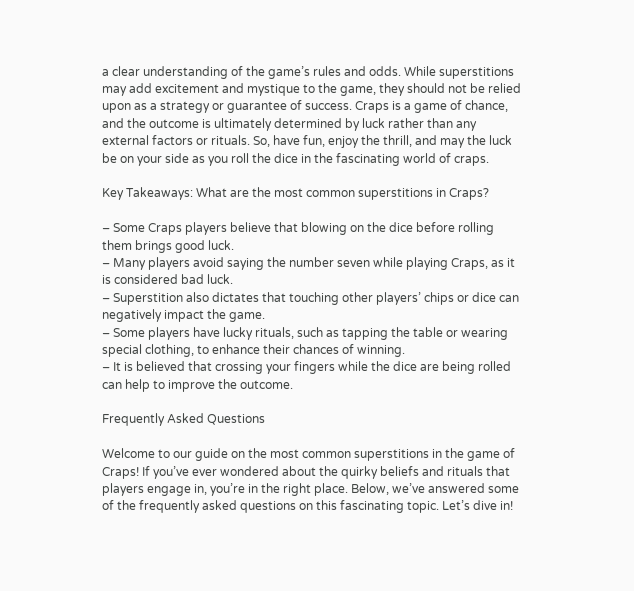a clear understanding of the game’s rules and odds. While superstitions may add excitement and mystique to the game, they should not be relied upon as a strategy or guarantee of success. Craps is a game of chance, and the outcome is ultimately determined by luck rather than any external factors or rituals. So, have fun, enjoy the thrill, and may the luck be on your side as you roll the dice in the fascinating world of craps.

Key Takeaways: What are the most common superstitions in Craps?

– Some Craps players believe that blowing on the dice before rolling them brings good luck.
– Many players avoid saying the number seven while playing Craps, as it is considered bad luck.
– Superstition also dictates that touching other players’ chips or dice can negatively impact the game.
– Some players have lucky rituals, such as tapping the table or wearing special clothing, to enhance their chances of winning.
– It is believed that crossing your fingers while the dice are being rolled can help to improve the outcome.

Frequently Asked Questions

Welcome to our guide on the most common superstitions in the game of Craps! If you’ve ever wondered about the quirky beliefs and rituals that players engage in, you’re in the right place. Below, we’ve answered some of the frequently asked questions on this fascinating topic. Let’s dive in!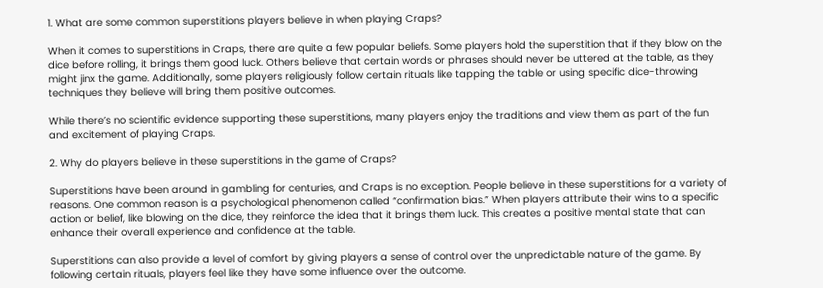1. What are some common superstitions players believe in when playing Craps?

When it comes to superstitions in Craps, there are quite a few popular beliefs. Some players hold the superstition that if they blow on the dice before rolling, it brings them good luck. Others believe that certain words or phrases should never be uttered at the table, as they might jinx the game. Additionally, some players religiously follow certain rituals like tapping the table or using specific dice-throwing techniques they believe will bring them positive outcomes.

While there’s no scientific evidence supporting these superstitions, many players enjoy the traditions and view them as part of the fun and excitement of playing Craps.

2. Why do players believe in these superstitions in the game of Craps?

Superstitions have been around in gambling for centuries, and Craps is no exception. People believe in these superstitions for a variety of reasons. One common reason is a psychological phenomenon called “confirmation bias.” When players attribute their wins to a specific action or belief, like blowing on the dice, they reinforce the idea that it brings them luck. This creates a positive mental state that can enhance their overall experience and confidence at the table.

Superstitions can also provide a level of comfort by giving players a sense of control over the unpredictable nature of the game. By following certain rituals, players feel like they have some influence over the outcome.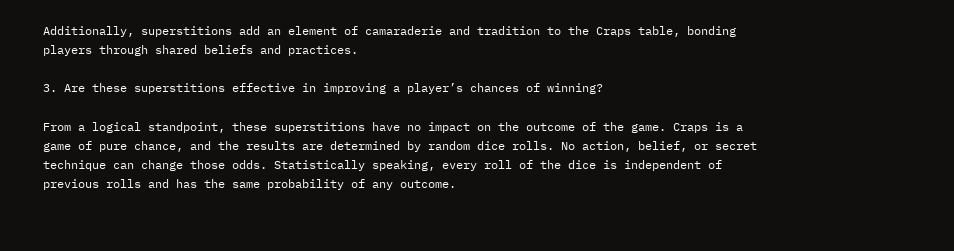Additionally, superstitions add an element of camaraderie and tradition to the Craps table, bonding players through shared beliefs and practices.

3. Are these superstitions effective in improving a player’s chances of winning?

From a logical standpoint, these superstitions have no impact on the outcome of the game. Craps is a game of pure chance, and the results are determined by random dice rolls. No action, belief, or secret technique can change those odds. Statistically speaking, every roll of the dice is independent of previous rolls and has the same probability of any outcome.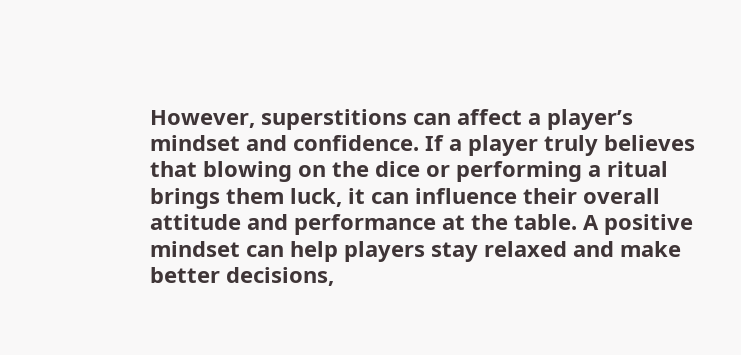However, superstitions can affect a player’s mindset and confidence. If a player truly believes that blowing on the dice or performing a ritual brings them luck, it can influence their overall attitude and performance at the table. A positive mindset can help players stay relaxed and make better decisions,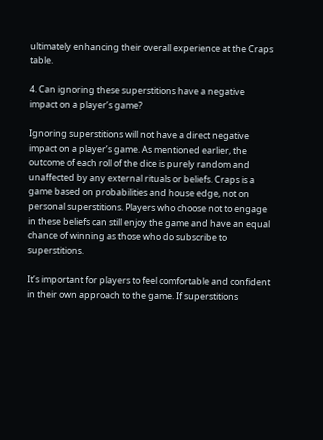ultimately enhancing their overall experience at the Craps table.

4. Can ignoring these superstitions have a negative impact on a player’s game?

Ignoring superstitions will not have a direct negative impact on a player’s game. As mentioned earlier, the outcome of each roll of the dice is purely random and unaffected by any external rituals or beliefs. Craps is a game based on probabilities and house edge, not on personal superstitions. Players who choose not to engage in these beliefs can still enjoy the game and have an equal chance of winning as those who do subscribe to superstitions.

It’s important for players to feel comfortable and confident in their own approach to the game. If superstitions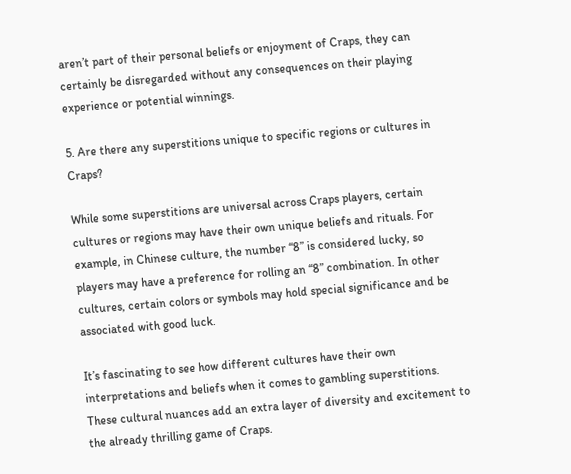aren’t part of their personal beliefs or enjoyment of Craps, they can certainly be disregarded without any consequences on their playing experience or potential winnings.

5. Are there any superstitions unique to specific regions or cultures in Craps?

While some superstitions are universal across Craps players, certain cultures or regions may have their own unique beliefs and rituals. For example, in Chinese culture, the number “8” is considered lucky, so players may have a preference for rolling an “8” combination. In other cultures, certain colors or symbols may hold special significance and be associated with good luck.

It’s fascinating to see how different cultures have their own interpretations and beliefs when it comes to gambling superstitions. These cultural nuances add an extra layer of diversity and excitement to the already thrilling game of Craps.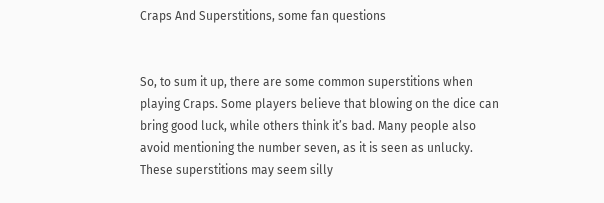Craps And Superstitions, some fan questions


So, to sum it up, there are some common superstitions when playing Craps. Some players believe that blowing on the dice can bring good luck, while others think it’s bad. Many people also avoid mentioning the number seven, as it is seen as unlucky. These superstitions may seem silly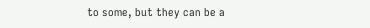to some, but they can be a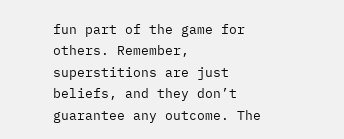fun part of the game for others. Remember, superstitions are just beliefs, and they don’t guarantee any outcome. The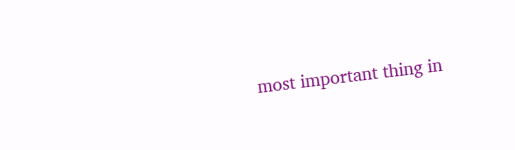most important thing in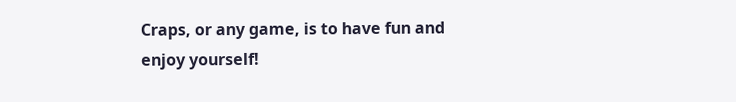Craps, or any game, is to have fun and enjoy yourself!